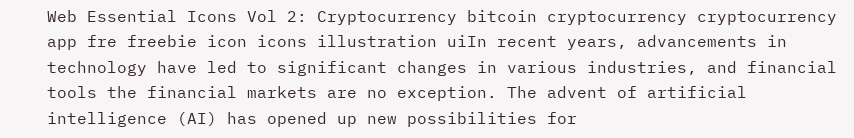Web Essential Icons Vol 2: Cryptocurrency bitcoin cryptocurrency cryptocurrency app fre freebie icon icons illustration uiIn recent years, advancements in technology have led to significant changes in various industries, and financial tools the financial markets are no exception. The advent of artificial intelligence (AI) has opened up new possibilities for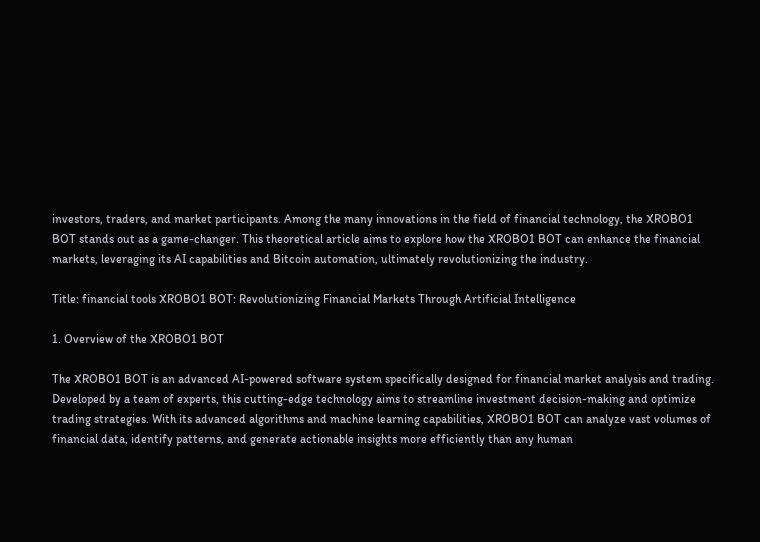investors, traders, and market participants. Among the many innovations in the field of financial technology, the XROBO1 BOT stands out as a game-changer. This theoretical article aims to explore how the XROBO1 BOT can enhance the financial markets, leveraging its AI capabilities and Bitcoin automation, ultimately revolutionizing the industry.

Title: financial tools XROBO1 BOT: Revolutionizing Financial Markets Through Artificial Intelligence

1. Overview of the XROBO1 BOT

The XROBO1 BOT is an advanced AI-powered software system specifically designed for financial market analysis and trading. Developed by a team of experts, this cutting-edge technology aims to streamline investment decision-making and optimize trading strategies. With its advanced algorithms and machine learning capabilities, XROBO1 BOT can analyze vast volumes of financial data, identify patterns, and generate actionable insights more efficiently than any human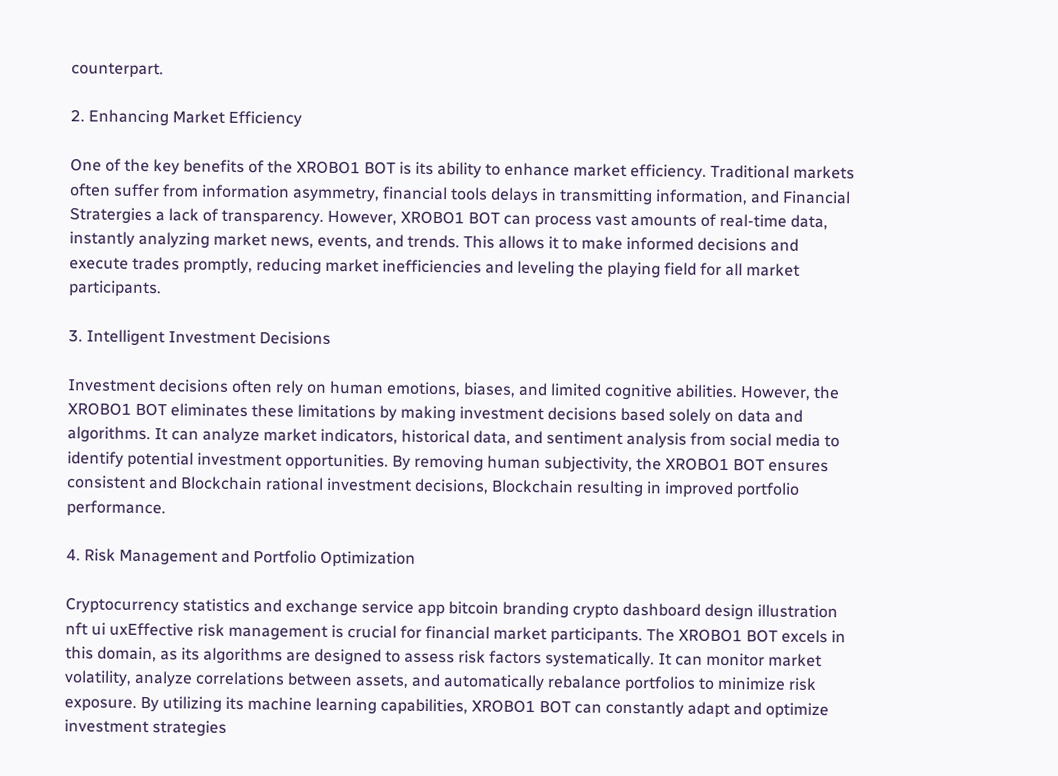counterpart.

2. Enhancing Market Efficiency

One of the key benefits of the XROBO1 BOT is its ability to enhance market efficiency. Traditional markets often suffer from information asymmetry, financial tools delays in transmitting information, and Financial Stratergies a lack of transparency. However, XROBO1 BOT can process vast amounts of real-time data, instantly analyzing market news, events, and trends. This allows it to make informed decisions and execute trades promptly, reducing market inefficiencies and leveling the playing field for all market participants.

3. Intelligent Investment Decisions

Investment decisions often rely on human emotions, biases, and limited cognitive abilities. However, the XROBO1 BOT eliminates these limitations by making investment decisions based solely on data and algorithms. It can analyze market indicators, historical data, and sentiment analysis from social media to identify potential investment opportunities. By removing human subjectivity, the XROBO1 BOT ensures consistent and Blockchain rational investment decisions, Blockchain resulting in improved portfolio performance.

4. Risk Management and Portfolio Optimization

Cryptocurrency statistics and exchange service app bitcoin branding crypto dashboard design illustration nft ui uxEffective risk management is crucial for financial market participants. The XROBO1 BOT excels in this domain, as its algorithms are designed to assess risk factors systematically. It can monitor market volatility, analyze correlations between assets, and automatically rebalance portfolios to minimize risk exposure. By utilizing its machine learning capabilities, XROBO1 BOT can constantly adapt and optimize investment strategies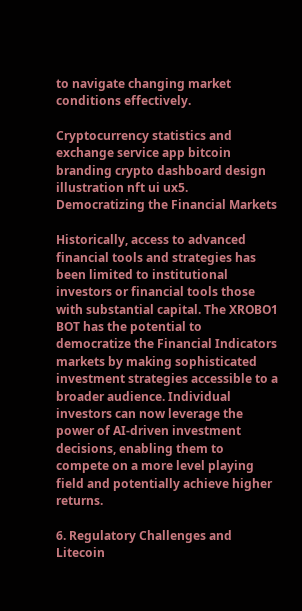to navigate changing market conditions effectively.

Cryptocurrency statistics and exchange service app bitcoin branding crypto dashboard design illustration nft ui ux5. Democratizing the Financial Markets

Historically, access to advanced financial tools and strategies has been limited to institutional investors or financial tools those with substantial capital. The XROBO1 BOT has the potential to democratize the Financial Indicators markets by making sophisticated investment strategies accessible to a broader audience. Individual investors can now leverage the power of AI-driven investment decisions, enabling them to compete on a more level playing field and potentially achieve higher returns.

6. Regulatory Challenges and Litecoin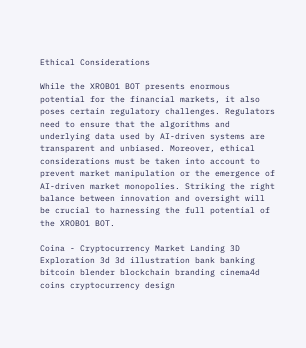Ethical Considerations

While the XROBO1 BOT presents enormous potential for the financial markets, it also poses certain regulatory challenges. Regulators need to ensure that the algorithms and underlying data used by AI-driven systems are transparent and unbiased. Moreover, ethical considerations must be taken into account to prevent market manipulation or the emergence of AI-driven market monopolies. Striking the right balance between innovation and oversight will be crucial to harnessing the full potential of the XROBO1 BOT.

Coina - Cryptocurrency Market Landing 3D Exploration 3d 3d illustration bank banking bitcoin blender blockchain branding cinema4d coins cryptocurrency design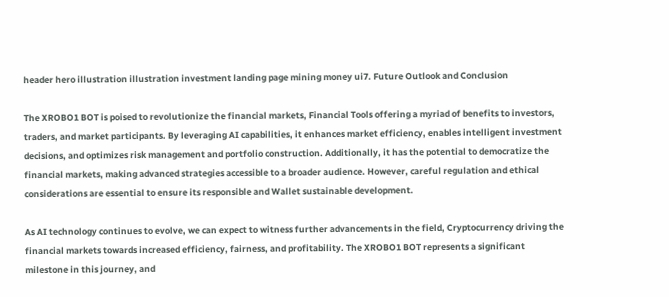header hero illustration illustration investment landing page mining money ui7. Future Outlook and Conclusion

The XROBO1 BOT is poised to revolutionize the financial markets, Financial Tools offering a myriad of benefits to investors, traders, and market participants. By leveraging AI capabilities, it enhances market efficiency, enables intelligent investment decisions, and optimizes risk management and portfolio construction. Additionally, it has the potential to democratize the financial markets, making advanced strategies accessible to a broader audience. However, careful regulation and ethical considerations are essential to ensure its responsible and Wallet sustainable development.

As AI technology continues to evolve, we can expect to witness further advancements in the field, Cryptocurrency driving the financial markets towards increased efficiency, fairness, and profitability. The XROBO1 BOT represents a significant milestone in this journey, and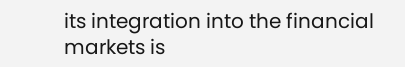its integration into the financial markets is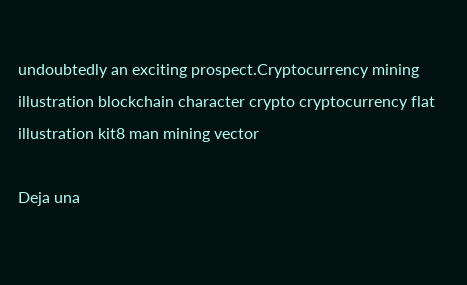undoubtedly an exciting prospect.Cryptocurrency mining illustration blockchain character crypto cryptocurrency flat illustration kit8 man mining vector

Deja una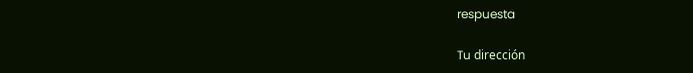respuesta

Tu dirección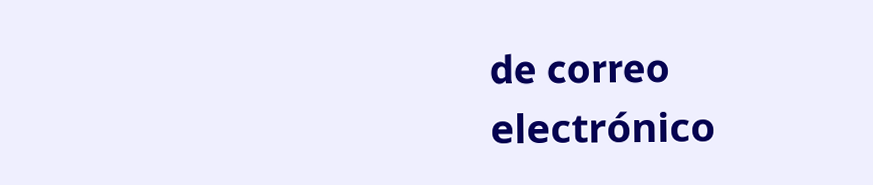de correo electrónico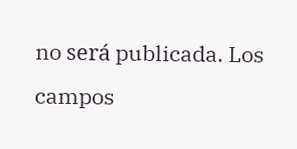no será publicada. Los campos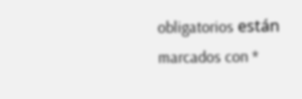obligatorios están marcados con *